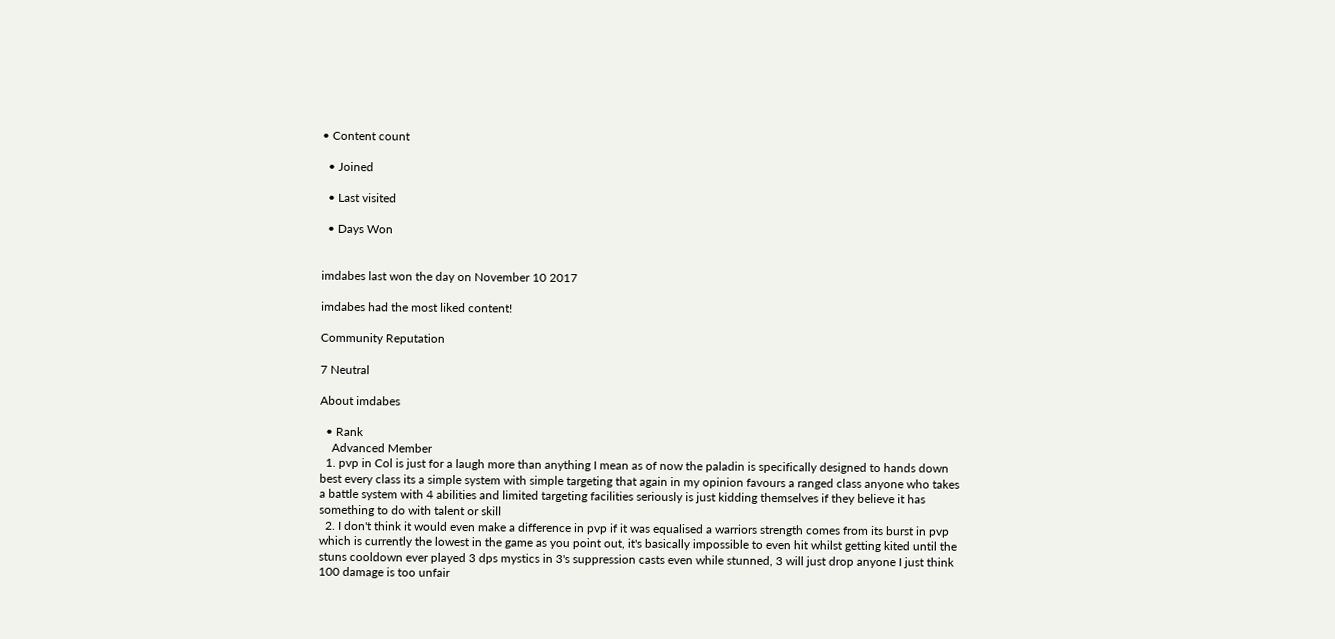• Content count

  • Joined

  • Last visited

  • Days Won


imdabes last won the day on November 10 2017

imdabes had the most liked content!

Community Reputation

7 Neutral

About imdabes

  • Rank
    Advanced Member
  1. pvp in Col is just for a laugh more than anything I mean as of now the paladin is specifically designed to hands down best every class its a simple system with simple targeting that again in my opinion favours a ranged class anyone who takes a battle system with 4 abilities and limited targeting facilities seriously is just kidding themselves if they believe it has something to do with talent or skill
  2. I don't think it would even make a difference in pvp if it was equalised a warriors strength comes from its burst in pvp which is currently the lowest in the game as you point out, it's basically impossible to even hit whilst getting kited until the stuns cooldown ever played 3 dps mystics in 3's suppression casts even while stunned, 3 will just drop anyone I just think 100 damage is too unfair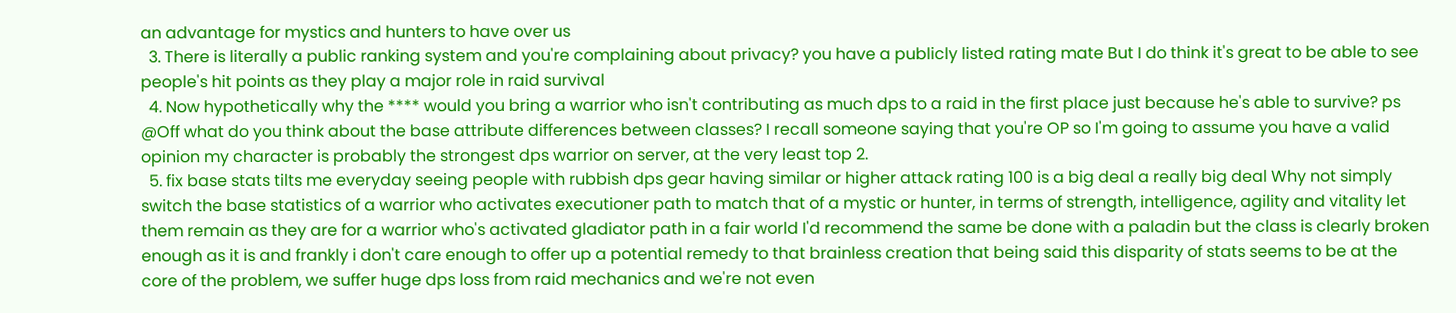an advantage for mystics and hunters to have over us
  3. There is literally a public ranking system and you're complaining about privacy? you have a publicly listed rating mate But I do think it's great to be able to see people's hit points as they play a major role in raid survival
  4. Now hypothetically why the **** would you bring a warrior who isn't contributing as much dps to a raid in the first place just because he's able to survive? ps @Off what do you think about the base attribute differences between classes? I recall someone saying that you're OP so I'm going to assume you have a valid opinion my character is probably the strongest dps warrior on server, at the very least top 2.
  5. fix base stats tilts me everyday seeing people with rubbish dps gear having similar or higher attack rating 100 is a big deal a really big deal Why not simply switch the base statistics of a warrior who activates executioner path to match that of a mystic or hunter, in terms of strength, intelligence, agility and vitality let them remain as they are for a warrior who's activated gladiator path in a fair world I'd recommend the same be done with a paladin but the class is clearly broken enough as it is and frankly i don't care enough to offer up a potential remedy to that brainless creation that being said this disparity of stats seems to be at the core of the problem, we suffer huge dps loss from raid mechanics and we're not even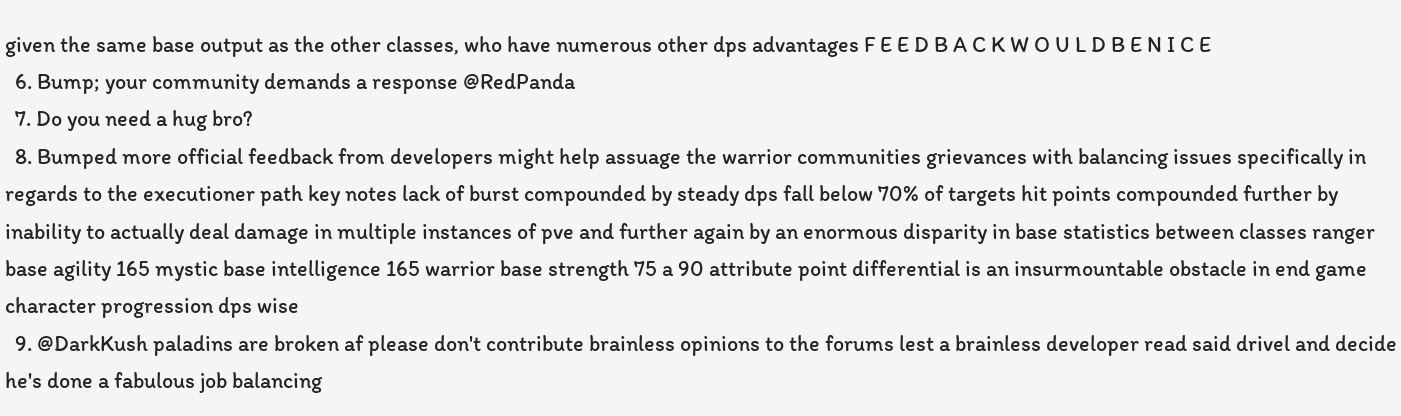given the same base output as the other classes, who have numerous other dps advantages F E E D B A C K W O U L D B E N I C E
  6. Bump; your community demands a response @RedPanda
  7. Do you need a hug bro?
  8. Bumped more official feedback from developers might help assuage the warrior communities grievances with balancing issues specifically in regards to the executioner path key notes lack of burst compounded by steady dps fall below 70% of targets hit points compounded further by inability to actually deal damage in multiple instances of pve and further again by an enormous disparity in base statistics between classes ranger base agility 165 mystic base intelligence 165 warrior base strength 75 a 90 attribute point differential is an insurmountable obstacle in end game character progression dps wise
  9. @DarkKush paladins are broken af please don't contribute brainless opinions to the forums lest a brainless developer read said drivel and decide he's done a fabulous job balancing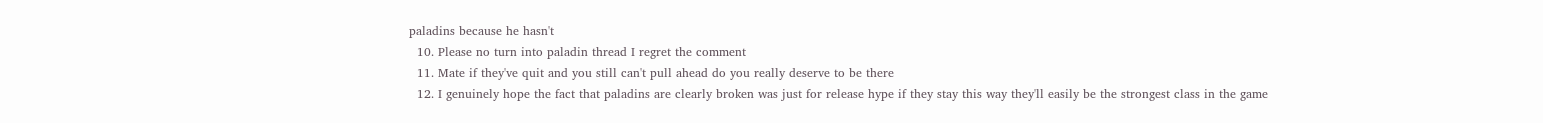paladins because he hasn't
  10. Please no turn into paladin thread I regret the comment
  11. Mate if they've quit and you still can't pull ahead do you really deserve to be there
  12. I genuinely hope the fact that paladins are clearly broken was just for release hype if they stay this way they'll easily be the strongest class in the game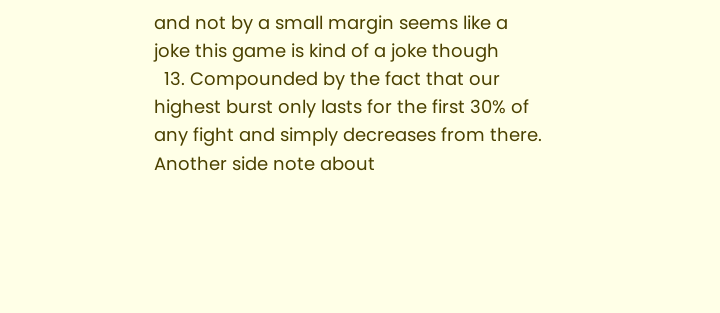and not by a small margin seems like a joke this game is kind of a joke though
  13. Compounded by the fact that our highest burst only lasts for the first 30% of any fight and simply decreases from there. Another side note about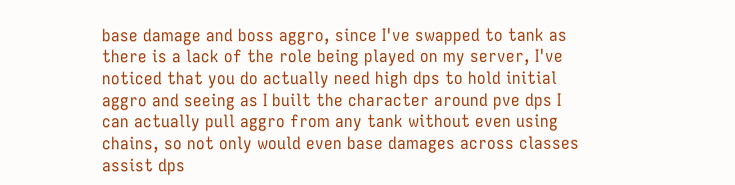base damage and boss aggro, since I've swapped to tank as there is a lack of the role being played on my server, I've noticed that you do actually need high dps to hold initial aggro and seeing as I built the character around pve dps I can actually pull aggro from any tank without even using chains, so not only would even base damages across classes assist dps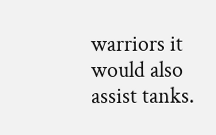warriors it would also assist tanks.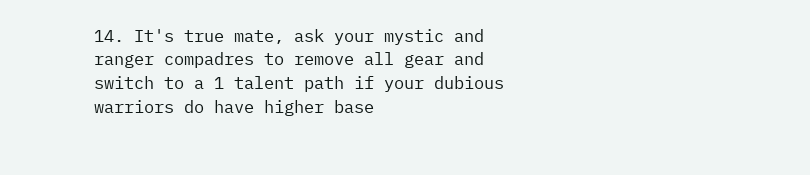14. It's true mate, ask your mystic and ranger compadres to remove all gear and switch to a 1 talent path if your dubious warriors do have higher base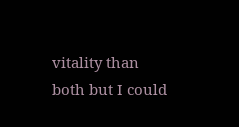vitality than both but I could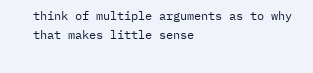think of multiple arguments as to why that makes little sense